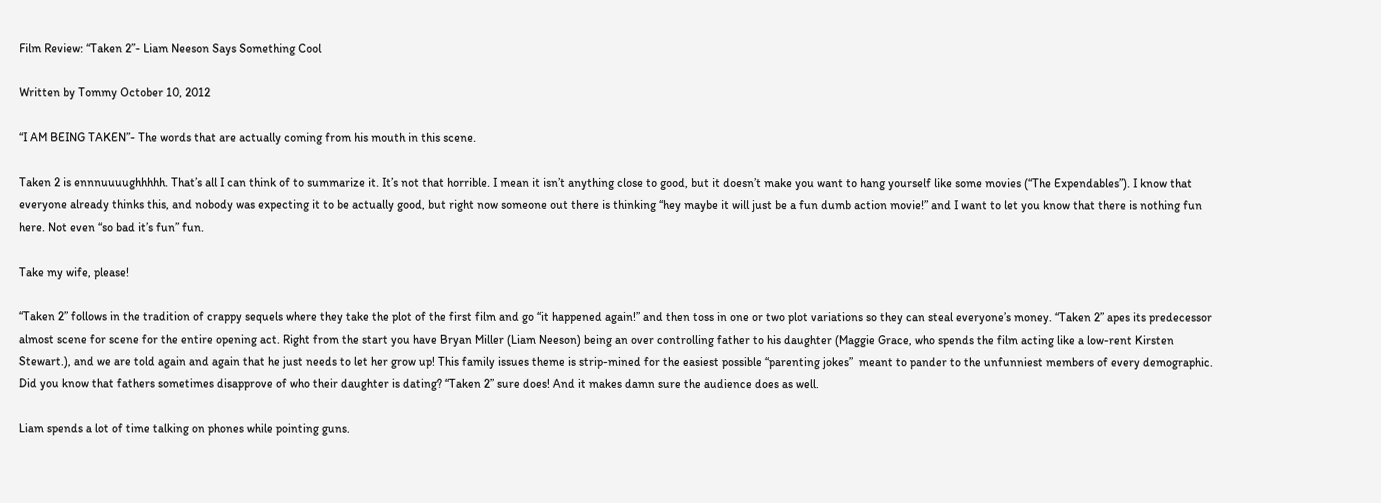Film Review: “Taken 2”- Liam Neeson Says Something Cool

Written by Tommy October 10, 2012

“I AM BEING TAKEN”- The words that are actually coming from his mouth in this scene.

Taken 2 is ennnuuuughhhhh. That’s all I can think of to summarize it. It’s not that horrible. I mean it isn’t anything close to good, but it doesn’t make you want to hang yourself like some movies (“The Expendables”). I know that everyone already thinks this, and nobody was expecting it to be actually good, but right now someone out there is thinking “hey maybe it will just be a fun dumb action movie!” and I want to let you know that there is nothing fun here. Not even “so bad it’s fun” fun.

Take my wife, please!

“Taken 2” follows in the tradition of crappy sequels where they take the plot of the first film and go “it happened again!” and then toss in one or two plot variations so they can steal everyone’s money. “Taken 2” apes its predecessor almost scene for scene for the entire opening act. Right from the start you have Bryan Miller (Liam Neeson) being an over controlling father to his daughter (Maggie Grace, who spends the film acting like a low-rent Kirsten Stewart.), and we are told again and again that he just needs to let her grow up! This family issues theme is strip-mined for the easiest possible “parenting jokes”  meant to pander to the unfunniest members of every demographic. Did you know that fathers sometimes disapprove of who their daughter is dating? “Taken 2” sure does! And it makes damn sure the audience does as well.

Liam spends a lot of time talking on phones while pointing guns.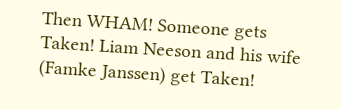Then WHAM! Someone gets Taken! Liam Neeson and his wife (Famke Janssen) get Taken!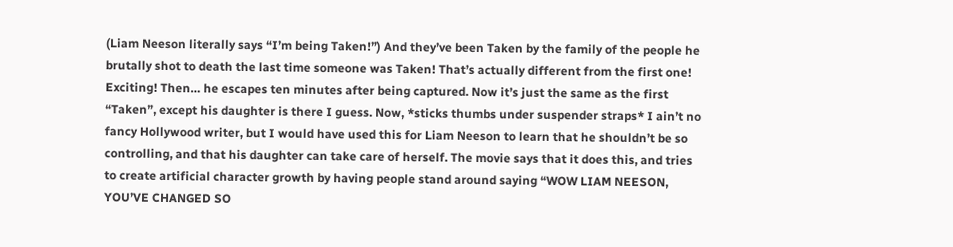(Liam Neeson literally says “I’m being Taken!”) And they’ve been Taken by the family of the people he brutally shot to death the last time someone was Taken! That’s actually different from the first one! Exciting! Then… he escapes ten minutes after being captured. Now it’s just the same as the first “Taken”, except his daughter is there I guess. Now, *sticks thumbs under suspender straps* I ain’t no fancy Hollywood writer, but I would have used this for Liam Neeson to learn that he shouldn’t be so controlling, and that his daughter can take care of herself. The movie says that it does this, and tries to create artificial character growth by having people stand around saying “WOW LIAM NEESON, YOU’VE CHANGED SO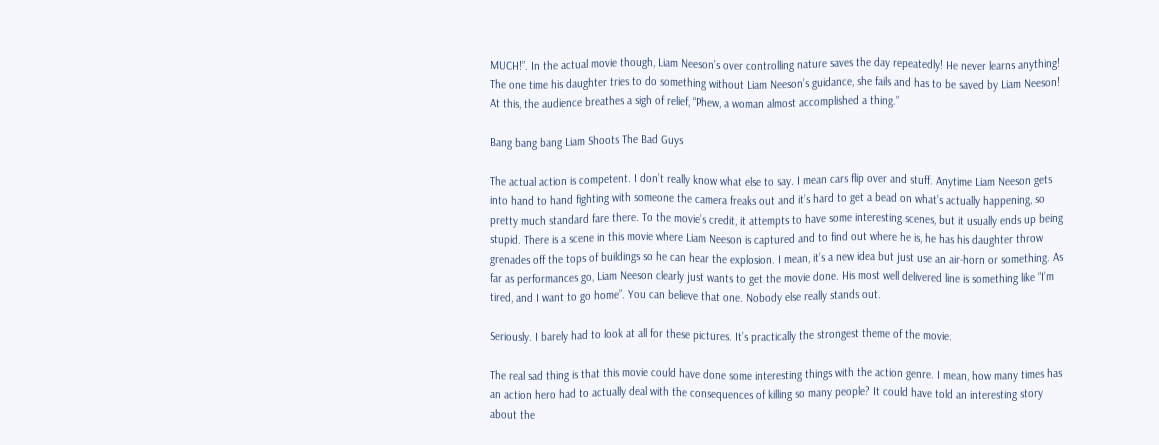MUCH!”. In the actual movie though, Liam Neeson’s over controlling nature saves the day repeatedly! He never learns anything! The one time his daughter tries to do something without Liam Neeson’s guidance, she fails and has to be saved by Liam Neeson!  At this, the audience breathes a sigh of relief, “Phew, a woman almost accomplished a thing.”

Bang bang bang Liam Shoots The Bad Guys

The actual action is competent. I don’t really know what else to say. I mean cars flip over and stuff. Anytime Liam Neeson gets into hand to hand fighting with someone the camera freaks out and it’s hard to get a bead on what’s actually happening, so pretty much standard fare there. To the movie’s credit, it attempts to have some interesting scenes, but it usually ends up being stupid. There is a scene in this movie where Liam Neeson is captured and to find out where he is, he has his daughter throw grenades off the tops of buildings so he can hear the explosion. I mean, it’s a new idea but just use an air-horn or something. As far as performances go, Liam Neeson clearly just wants to get the movie done. His most well delivered line is something like “I’m tired, and I want to go home”. You can believe that one. Nobody else really stands out.

Seriously. I barely had to look at all for these pictures. It’s practically the strongest theme of the movie.

The real sad thing is that this movie could have done some interesting things with the action genre. I mean, how many times has an action hero had to actually deal with the consequences of killing so many people? It could have told an interesting story about the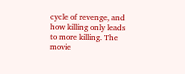cycle of revenge, and how killing only leads to more killing. The movie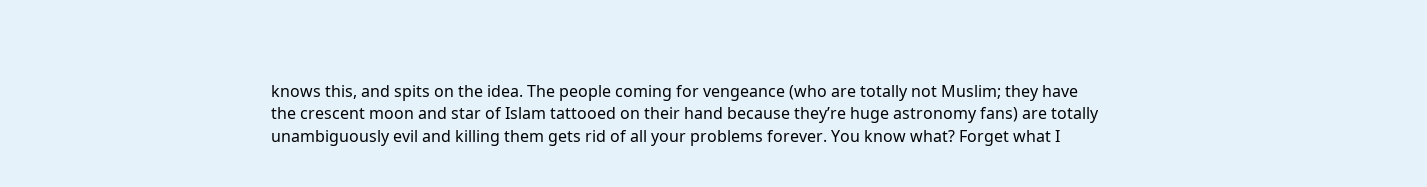knows this, and spits on the idea. The people coming for vengeance (who are totally not Muslim; they have the crescent moon and star of Islam tattooed on their hand because they’re huge astronomy fans) are totally unambiguously evil and killing them gets rid of all your problems forever. You know what? Forget what I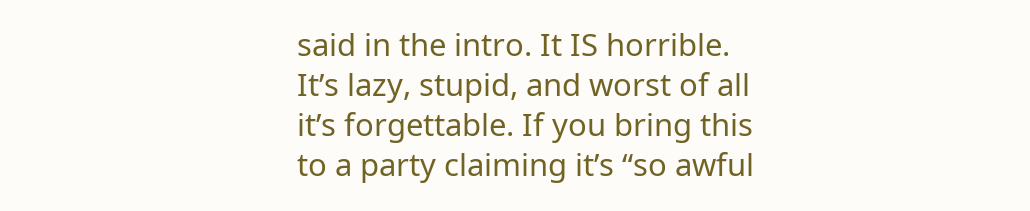said in the intro. It IS horrible. It’s lazy, stupid, and worst of all it’s forgettable. If you bring this to a party claiming it’s “so awful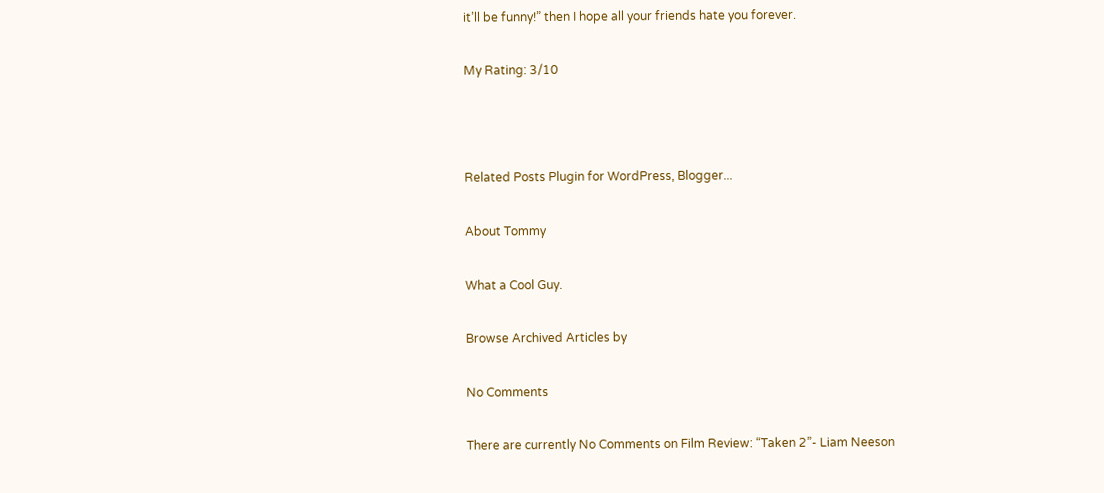it’ll be funny!” then I hope all your friends hate you forever.

My Rating: 3/10



Related Posts Plugin for WordPress, Blogger...

About Tommy

What a Cool Guy.

Browse Archived Articles by

No Comments

There are currently No Comments on Film Review: “Taken 2”- Liam Neeson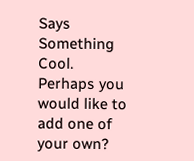Says Something Cool. Perhaps you would like to add one of your own?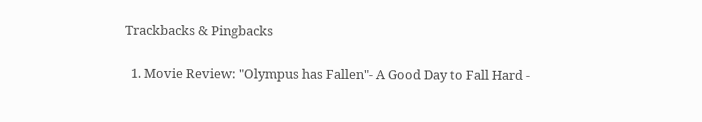Trackbacks & Pingbacks

  1. Movie Review: "Olympus has Fallen"- A Good Day to Fall Hard -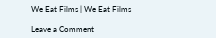We Eat Films | We Eat Films

Leave a Comment